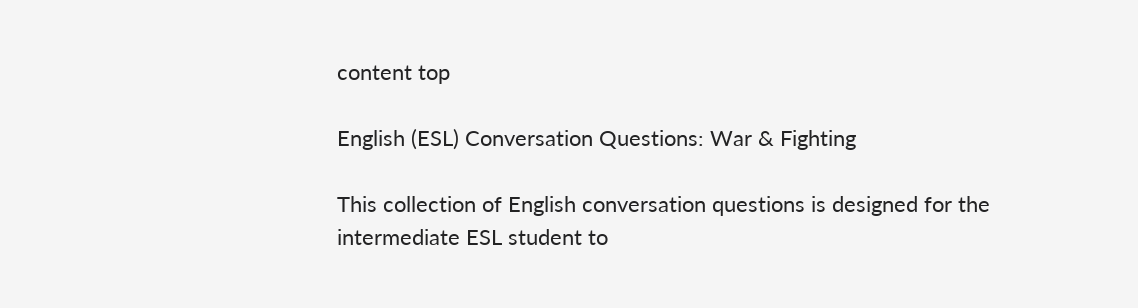content top

English (ESL) Conversation Questions: War & Fighting

This collection of English conversation questions is designed for the intermediate ESL student to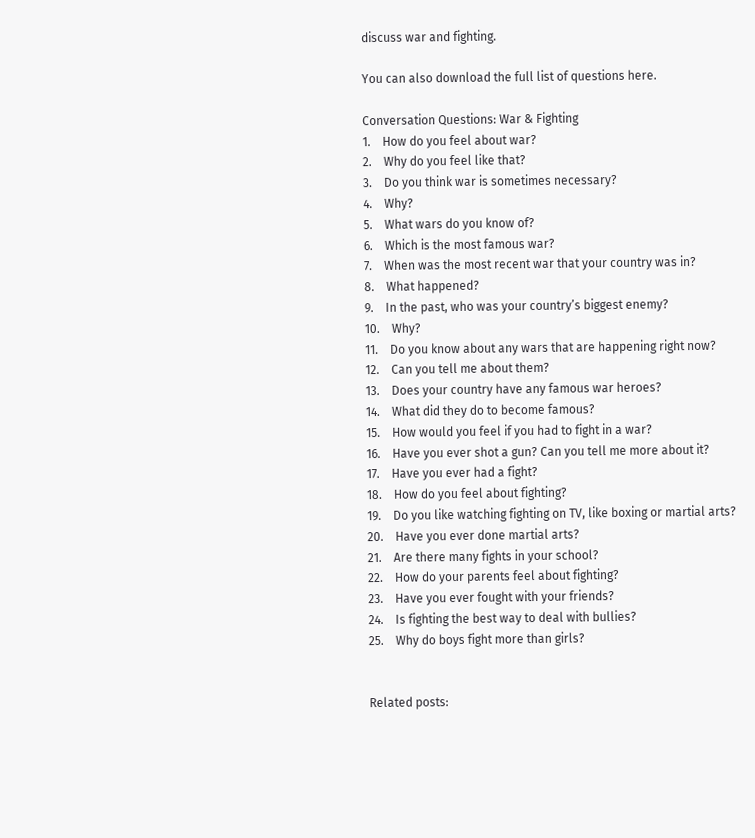discuss war and fighting.

You can also download the full list of questions here.

Conversation Questions: War & Fighting
1.    How do you feel about war?
2.    Why do you feel like that?
3.    Do you think war is sometimes necessary?
4.    Why?
5.    What wars do you know of?
6.    Which is the most famous war?
7.    When was the most recent war that your country was in?
8.    What happened?
9.    In the past, who was your country’s biggest enemy?
10.    Why?
11.    Do you know about any wars that are happening right now?
12.    Can you tell me about them?
13.    Does your country have any famous war heroes?
14.    What did they do to become famous?
15.    How would you feel if you had to fight in a war?
16.    Have you ever shot a gun? Can you tell me more about it?
17.    Have you ever had a fight?
18.    How do you feel about fighting?
19.    Do you like watching fighting on TV, like boxing or martial arts?
20.    Have you ever done martial arts?
21.    Are there many fights in your school?
22.    How do your parents feel about fighting?
23.    Have you ever fought with your friends?
24.    Is fighting the best way to deal with bullies?
25.    Why do boys fight more than girls?


Related posts: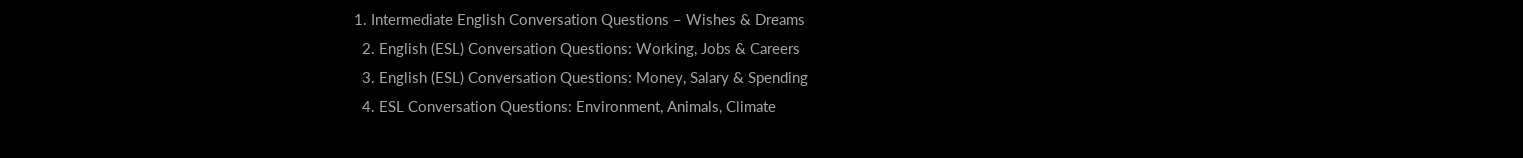1. Intermediate English Conversation Questions – Wishes & Dreams
  2. English (ESL) Conversation Questions: Working, Jobs & Careers
  3. English (ESL) Conversation Questions: Money, Salary & Spending
  4. ESL Conversation Questions: Environment, Animals, Climate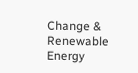Change & Renewable Energy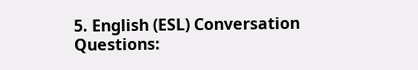5. English (ESL) Conversation Questions: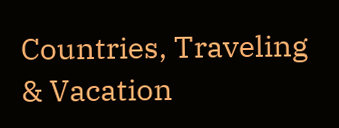Countries, Traveling & Vacation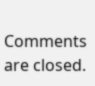Comments are closed.